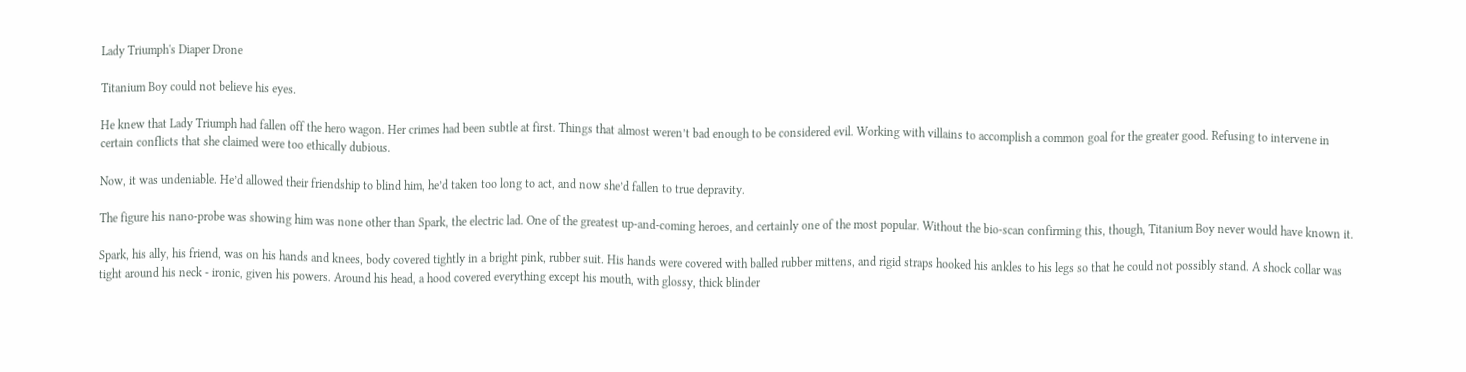Lady Triumph's Diaper Drone

Titanium Boy could not believe his eyes.

He knew that Lady Triumph had fallen off the hero wagon. Her crimes had been subtle at first. Things that almost weren’t bad enough to be considered evil. Working with villains to accomplish a common goal for the greater good. Refusing to intervene in certain conflicts that she claimed were too ethically dubious.

Now, it was undeniable. He’d allowed their friendship to blind him, he’d taken too long to act, and now she’d fallen to true depravity.

The figure his nano-probe was showing him was none other than Spark, the electric lad. One of the greatest up-and-coming heroes, and certainly one of the most popular. Without the bio-scan confirming this, though, Titanium Boy never would have known it.

Spark, his ally, his friend, was on his hands and knees, body covered tightly in a bright pink, rubber suit. His hands were covered with balled rubber mittens, and rigid straps hooked his ankles to his legs so that he could not possibly stand. A shock collar was tight around his neck - ironic, given his powers. Around his head, a hood covered everything except his mouth, with glossy, thick blinder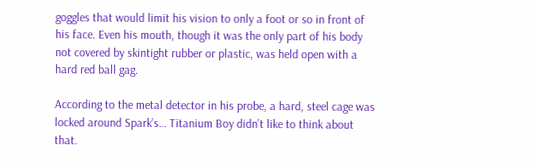goggles that would limit his vision to only a foot or so in front of his face. Even his mouth, though it was the only part of his body not covered by skintight rubber or plastic, was held open with a hard red ball gag.

According to the metal detector in his probe, a hard, steel cage was locked around Spark’s… Titanium Boy didn’t like to think about that.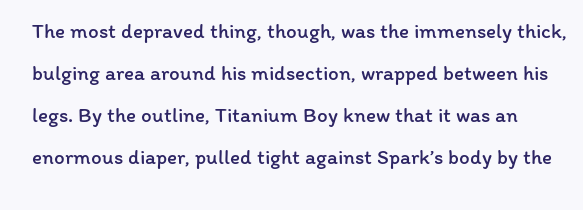The most depraved thing, though, was the immensely thick, bulging area around his midsection, wrapped between his legs. By the outline, Titanium Boy knew that it was an enormous diaper, pulled tight against Spark’s body by the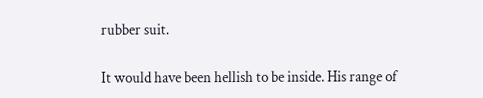rubber suit.

It would have been hellish to be inside. His range of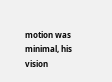motion was minimal, his vision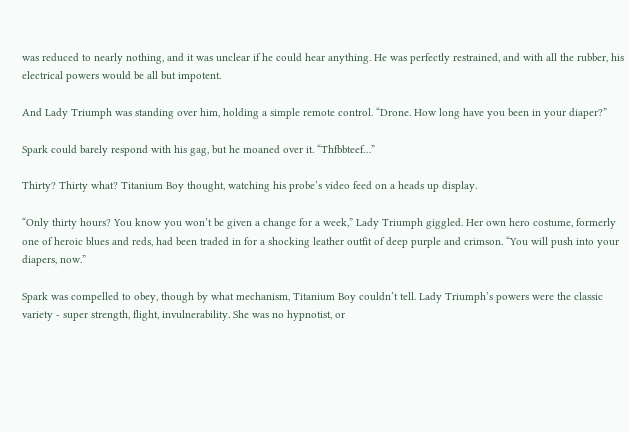was reduced to nearly nothing, and it was unclear if he could hear anything. He was perfectly restrained, and with all the rubber, his electrical powers would be all but impotent.

And Lady Triumph was standing over him, holding a simple remote control. “Drone. How long have you been in your diaper?”

Spark could barely respond with his gag, but he moaned over it. “Thfbbteef…”

Thirty? Thirty what? Titanium Boy thought, watching his probe’s video feed on a heads up display.

“Only thirty hours? You know you won’t be given a change for a week,” Lady Triumph giggled. Her own hero costume, formerly one of heroic blues and reds, had been traded in for a shocking leather outfit of deep purple and crimson. “You will push into your diapers, now.”

Spark was compelled to obey, though by what mechanism, Titanium Boy couldn’t tell. Lady Triumph’s powers were the classic variety - super strength, flight, invulnerability. She was no hypnotist, or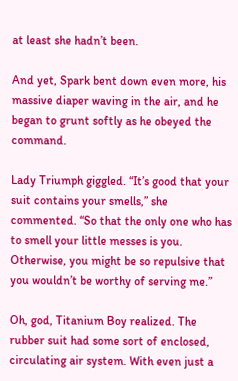at least she hadn’t been.

And yet, Spark bent down even more, his massive diaper waving in the air, and he began to grunt softly as he obeyed the command.

Lady Triumph giggled. “It’s good that your suit contains your smells,” she commented. “So that the only one who has to smell your little messes is you. Otherwise, you might be so repulsive that you wouldn’t be worthy of serving me.”

Oh, god, Titanium Boy realized. The rubber suit had some sort of enclosed, circulating air system. With even just a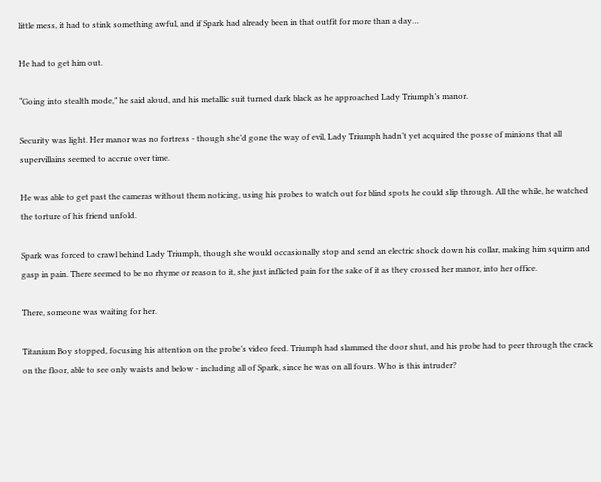little mess, it had to stink something awful, and if Spark had already been in that outfit for more than a day…

He had to get him out.

“Going into stealth mode,” he said aloud, and his metallic suit turned dark black as he approached Lady Triumph’s manor.

Security was light. Her manor was no fortress - though she’d gone the way of evil, Lady Triumph hadn’t yet acquired the posse of minions that all supervillains seemed to accrue over time.

He was able to get past the cameras without them noticing, using his probes to watch out for blind spots he could slip through. All the while, he watched the torture of his friend unfold.

Spark was forced to crawl behind Lady Triumph, though she would occasionally stop and send an electric shock down his collar, making him squirm and gasp in pain. There seemed to be no rhyme or reason to it, she just inflicted pain for the sake of it as they crossed her manor, into her office.

There, someone was waiting for her.

Titanium Boy stopped, focusing his attention on the probe’s video feed. Triumph had slammed the door shut, and his probe had to peer through the crack on the floor, able to see only waists and below - including all of Spark, since he was on all fours. Who is this intruder?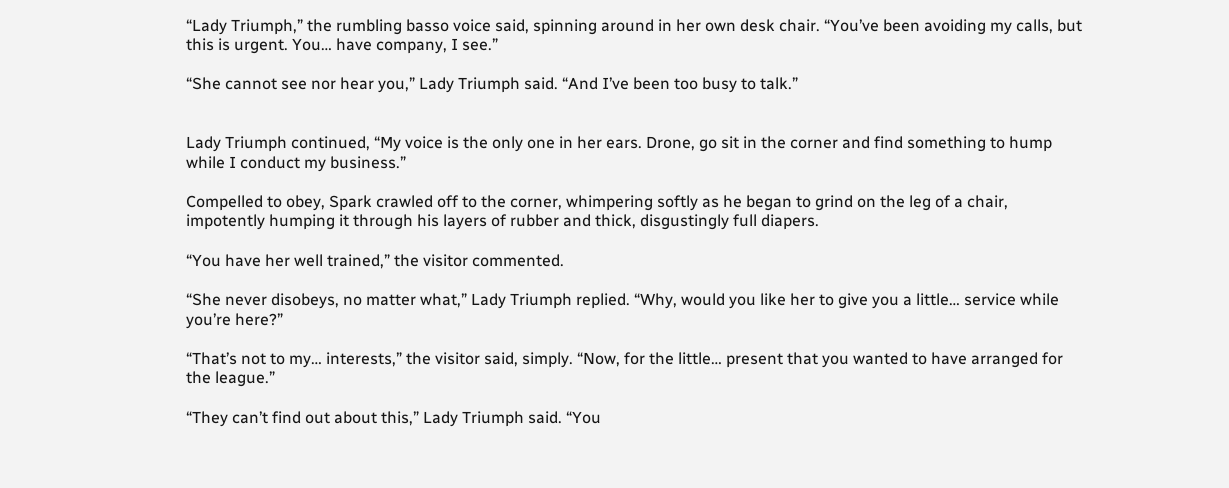“Lady Triumph,” the rumbling basso voice said, spinning around in her own desk chair. “You’ve been avoiding my calls, but this is urgent. You… have company, I see.”

“She cannot see nor hear you,” Lady Triumph said. “And I’ve been too busy to talk.”


Lady Triumph continued, “My voice is the only one in her ears. Drone, go sit in the corner and find something to hump while I conduct my business.”

Compelled to obey, Spark crawled off to the corner, whimpering softly as he began to grind on the leg of a chair, impotently humping it through his layers of rubber and thick, disgustingly full diapers.

“You have her well trained,” the visitor commented.

“She never disobeys, no matter what,” Lady Triumph replied. “Why, would you like her to give you a little… service while you’re here?”

“That’s not to my… interests,” the visitor said, simply. “Now, for the little… present that you wanted to have arranged for the league.”

“They can’t find out about this,” Lady Triumph said. “You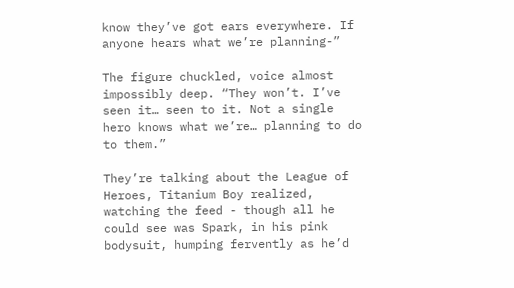know they’ve got ears everywhere. If anyone hears what we’re planning-”

The figure chuckled, voice almost impossibly deep. “They won’t. I’ve seen it… seen to it. Not a single hero knows what we’re… planning to do to them.”

They’re talking about the League of Heroes, Titanium Boy realized, watching the feed - though all he could see was Spark, in his pink bodysuit, humping fervently as he’d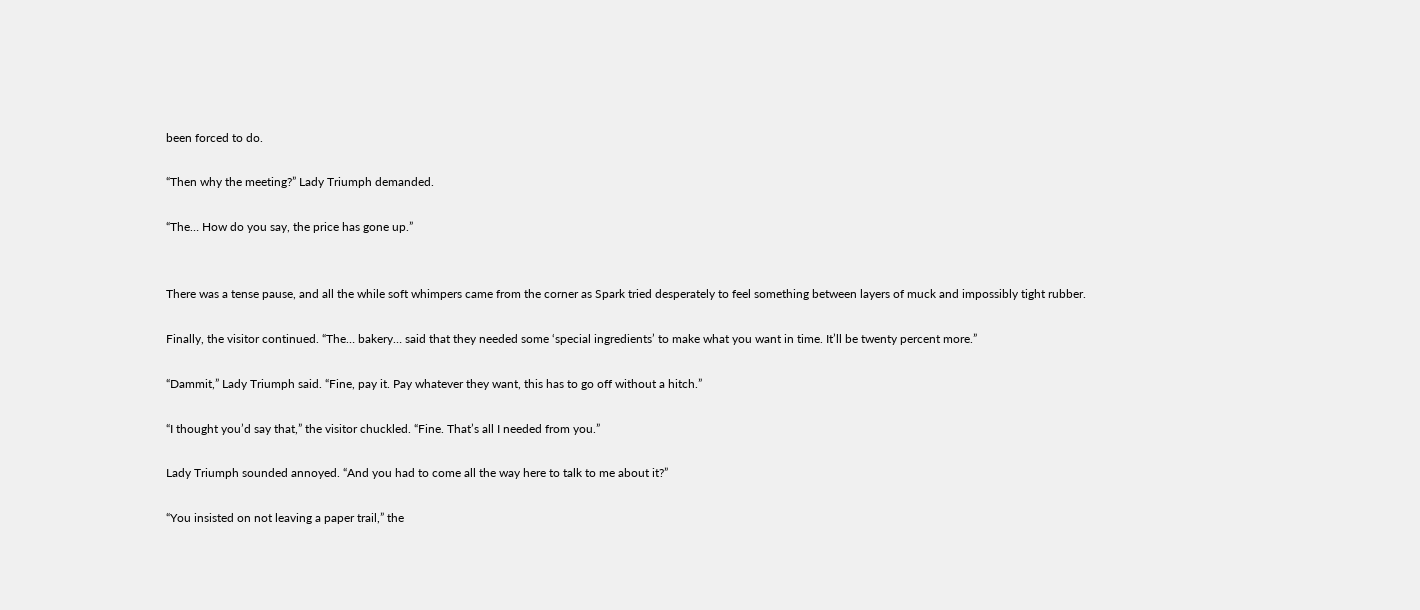been forced to do.

“Then why the meeting?” Lady Triumph demanded.

“The… How do you say, the price has gone up.”


There was a tense pause, and all the while soft whimpers came from the corner as Spark tried desperately to feel something between layers of muck and impossibly tight rubber.

Finally, the visitor continued. “The… bakery… said that they needed some ‘special ingredients’ to make what you want in time. It’ll be twenty percent more.”

“Dammit,” Lady Triumph said. “Fine, pay it. Pay whatever they want, this has to go off without a hitch.”

“I thought you’d say that,” the visitor chuckled. “Fine. That’s all I needed from you.”

Lady Triumph sounded annoyed. “And you had to come all the way here to talk to me about it?”

“You insisted on not leaving a paper trail,” the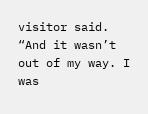visitor said. “And it wasn’t out of my way. I was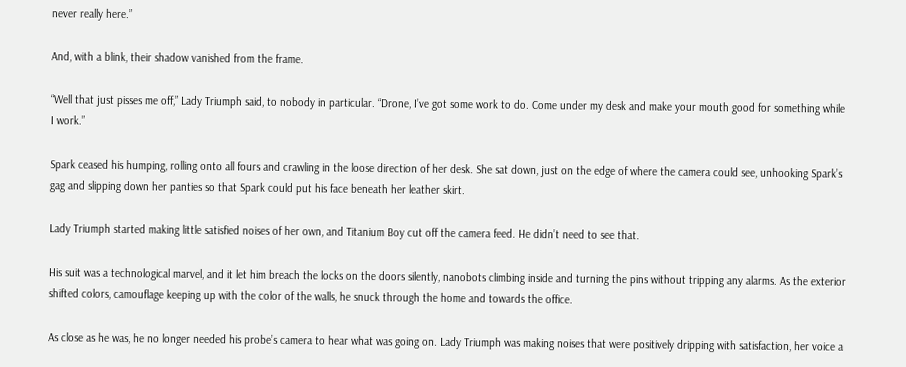never really here.”

And, with a blink, their shadow vanished from the frame.

“Well that just pisses me off,” Lady Triumph said, to nobody in particular. “Drone, I’ve got some work to do. Come under my desk and make your mouth good for something while I work.”

Spark ceased his humping, rolling onto all fours and crawling in the loose direction of her desk. She sat down, just on the edge of where the camera could see, unhooking Spark’s gag and slipping down her panties so that Spark could put his face beneath her leather skirt.

Lady Triumph started making little satisfied noises of her own, and Titanium Boy cut off the camera feed. He didn’t need to see that.

His suit was a technological marvel, and it let him breach the locks on the doors silently, nanobots climbing inside and turning the pins without tripping any alarms. As the exterior shifted colors, camouflage keeping up with the color of the walls, he snuck through the home and towards the office.

As close as he was, he no longer needed his probe’s camera to hear what was going on. Lady Triumph was making noises that were positively dripping with satisfaction, her voice a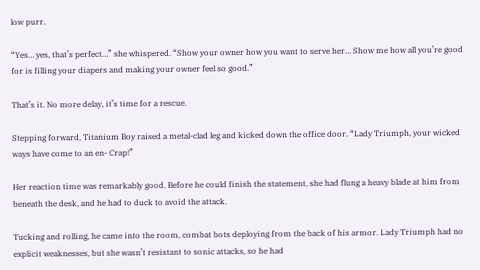low purr.

“Yes… yes, that’s perfect…” she whispered. “Show your owner how you want to serve her… Show me how all you’re good for is filling your diapers and making your owner feel so good.”

That’s it. No more delay, it’s time for a rescue.

Stepping forward, Titanium Boy raised a metal-clad leg and kicked down the office door. “Lady Triumph, your wicked ways have come to an en- Crap!”

Her reaction time was remarkably good. Before he could finish the statement, she had flung a heavy blade at him from beneath the desk, and he had to duck to avoid the attack.

Tucking and rolling, he came into the room, combat bots deploying from the back of his armor. Lady Triumph had no explicit weaknesses, but she wasn’t resistant to sonic attacks, so he had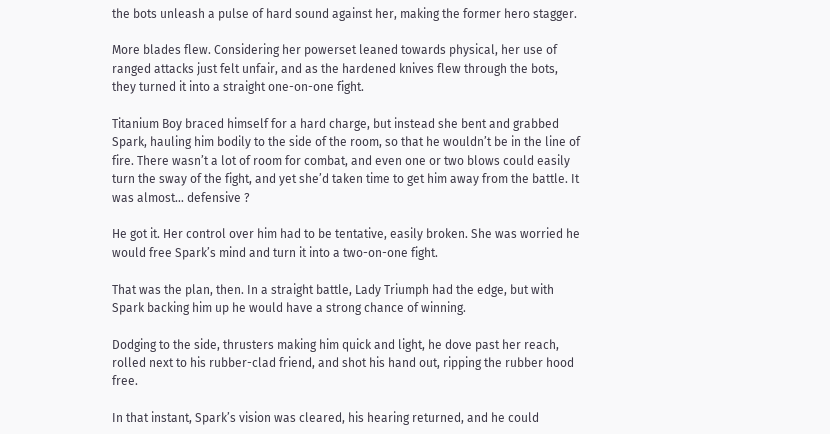the bots unleash a pulse of hard sound against her, making the former hero stagger.

More blades flew. Considering her powerset leaned towards physical, her use of ranged attacks just felt unfair, and as the hardened knives flew through the bots, they turned it into a straight one-on-one fight.

Titanium Boy braced himself for a hard charge, but instead she bent and grabbed Spark, hauling him bodily to the side of the room, so that he wouldn’t be in the line of fire. There wasn’t a lot of room for combat, and even one or two blows could easily turn the sway of the fight, and yet she’d taken time to get him away from the battle. It was almost… defensive ?

He got it. Her control over him had to be tentative, easily broken. She was worried he would free Spark’s mind and turn it into a two-on-one fight.

That was the plan, then. In a straight battle, Lady Triumph had the edge, but with Spark backing him up he would have a strong chance of winning.

Dodging to the side, thrusters making him quick and light, he dove past her reach, rolled next to his rubber-clad friend, and shot his hand out, ripping the rubber hood free.

In that instant, Spark’s vision was cleared, his hearing returned, and he could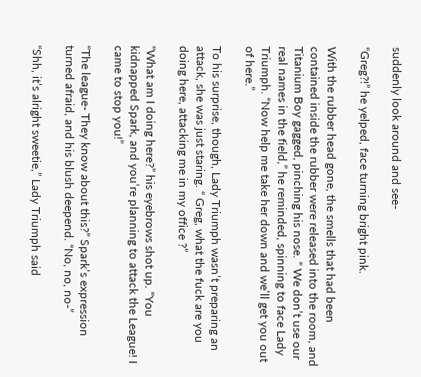suddenly look around and see-

“Greg?!” he yelped, face turning bright pink.

With the rubber head gone, the smells that had been contained inside the rubber were released into the room, and Titanium Boy gagged, pinching his nose. “ We don’t use our real names in the field,” he reminded, spinning to face Lady Triumph. “Now help me take her down and we’ll get you out of here.”

To his surprise, though, Lady Triumph wasn’t preparing an attack, she was just staring. “ Greg, what the fuck are you doing here, attacking me in my office ?”

“What am I doing here?” his eyebrows shot up. “You kidnapped Spark, and you’re planning to attack the League! I came to stop you!”

“The league- They know about this?” Spark’s expression turned afraid, and his blush deepend. “No, no, no-”

“Shh, it’s alright sweetie,” Lady Triumph said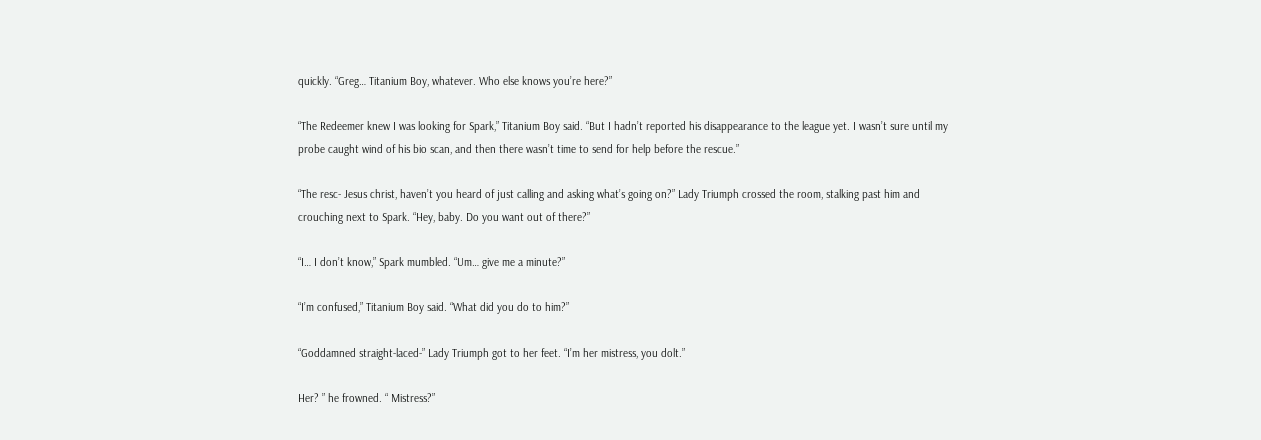quickly. “Greg… Titanium Boy, whatever. Who else knows you’re here?”

“The Redeemer knew I was looking for Spark,” Titanium Boy said. “But I hadn’t reported his disappearance to the league yet. I wasn’t sure until my probe caught wind of his bio scan, and then there wasn’t time to send for help before the rescue.”

“The resc- Jesus christ, haven’t you heard of just calling and asking what’s going on?” Lady Triumph crossed the room, stalking past him and crouching next to Spark. “Hey, baby. Do you want out of there?”

“I… I don’t know,” Spark mumbled. “Um… give me a minute?”

“I’m confused,” Titanium Boy said. “What did you do to him?”

“Goddamned straight-laced-” Lady Triumph got to her feet. “I’m her mistress, you dolt.”

Her? ” he frowned. “ Mistress?”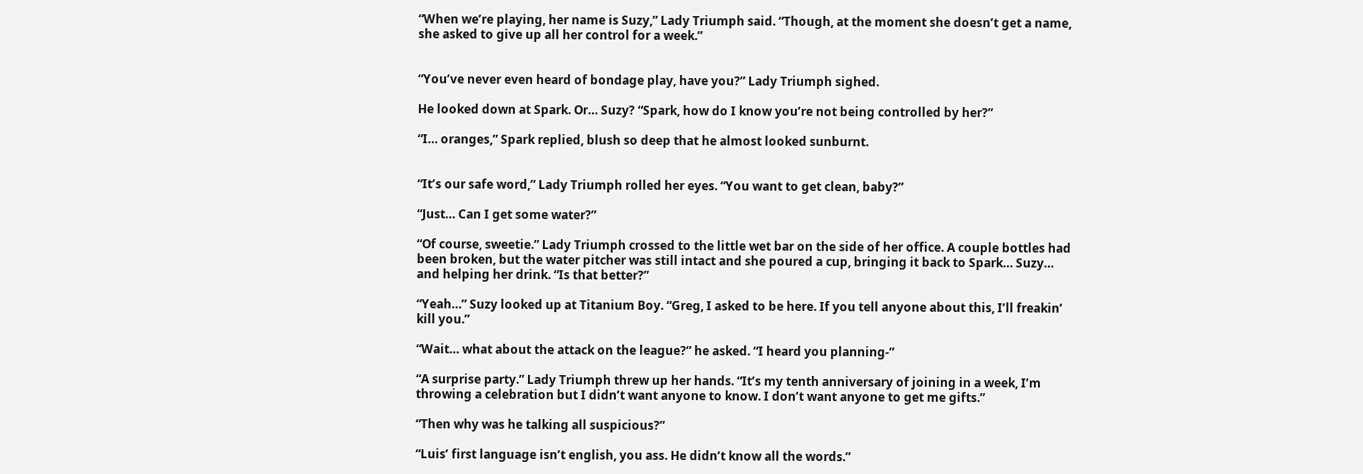“When we’re playing, her name is Suzy,” Lady Triumph said. “Though, at the moment she doesn’t get a name, she asked to give up all her control for a week.”


“You’ve never even heard of bondage play, have you?” Lady Triumph sighed.

He looked down at Spark. Or… Suzy? “Spark, how do I know you’re not being controlled by her?”

“I… oranges,” Spark replied, blush so deep that he almost looked sunburnt.


“It’s our safe word,” Lady Triumph rolled her eyes. “You want to get clean, baby?”

“Just… Can I get some water?”

“Of course, sweetie.” Lady Triumph crossed to the little wet bar on the side of her office. A couple bottles had been broken, but the water pitcher was still intact and she poured a cup, bringing it back to Spark… Suzy… and helping her drink. “Is that better?”

“Yeah…” Suzy looked up at Titanium Boy. “Greg, I asked to be here. If you tell anyone about this, I’ll freakin’ kill you.”

“Wait… what about the attack on the league?” he asked. “I heard you planning-”

“A surprise party.” Lady Triumph threw up her hands. “It’s my tenth anniversary of joining in a week, I’m throwing a celebration but I didn’t want anyone to know. I don’t want anyone to get me gifts.”

“Then why was he talking all suspicious?”

“Luis’ first language isn’t english, you ass. He didn’t know all the words.”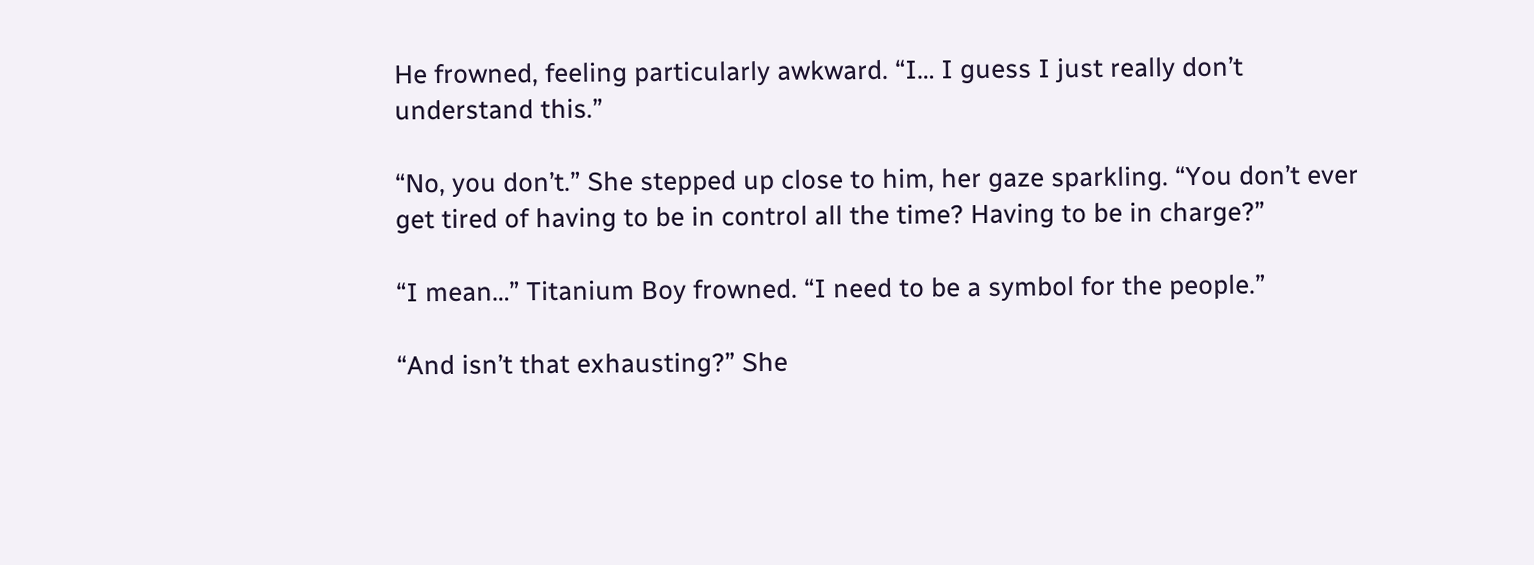He frowned, feeling particularly awkward. “I… I guess I just really don’t understand this.”

“No, you don’t.” She stepped up close to him, her gaze sparkling. “You don’t ever get tired of having to be in control all the time? Having to be in charge?”

“I mean…” Titanium Boy frowned. “I need to be a symbol for the people.”

“And isn’t that exhausting?” She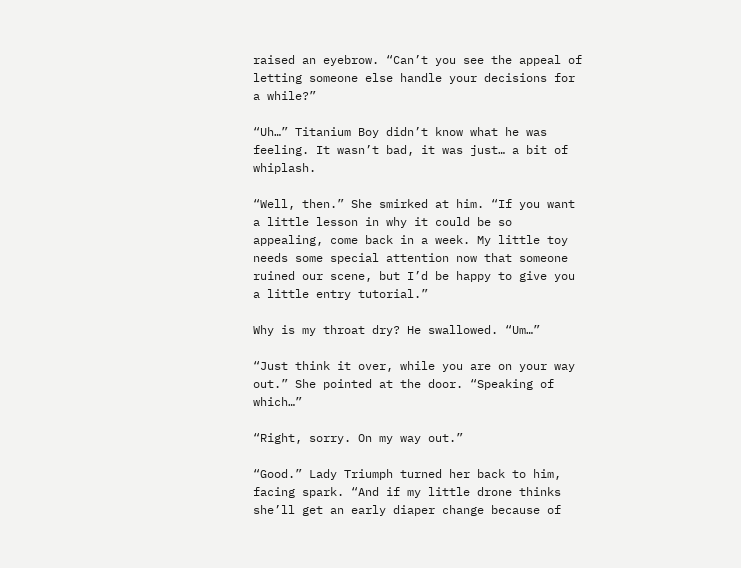raised an eyebrow. “Can’t you see the appeal of letting someone else handle your decisions for a while?”

“Uh…” Titanium Boy didn’t know what he was feeling. It wasn’t bad, it was just… a bit of whiplash.

“Well, then.” She smirked at him. “If you want a little lesson in why it could be so appealing, come back in a week. My little toy needs some special attention now that someone ruined our scene, but I’d be happy to give you a little entry tutorial.”

Why is my throat dry? He swallowed. “Um…”

“Just think it over, while you are on your way out.” She pointed at the door. “Speaking of which…”

“Right, sorry. On my way out.”

“Good.” Lady Triumph turned her back to him, facing spark. “And if my little drone thinks she’ll get an early diaper change because of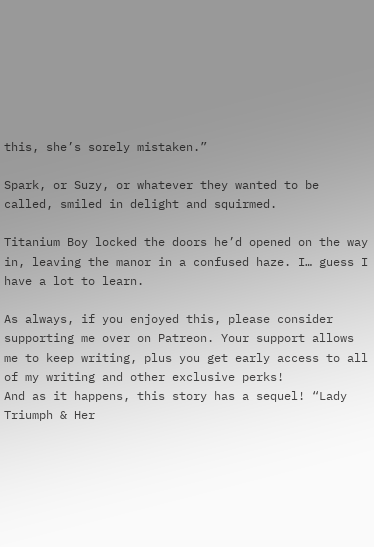this, she’s sorely mistaken.”

Spark, or Suzy, or whatever they wanted to be called, smiled in delight and squirmed.

Titanium Boy locked the doors he’d opened on the way in, leaving the manor in a confused haze. I… guess I have a lot to learn.

As always, if you enjoyed this, please consider supporting me over on Patreon. Your support allows me to keep writing, plus you get early access to all of my writing and other exclusive perks!
And as it happens, this story has a sequel! “Lady Triumph & Her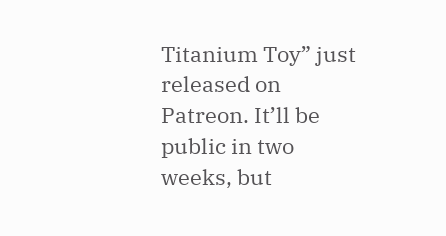Titanium Toy” just released on Patreon. It’ll be public in two weeks, but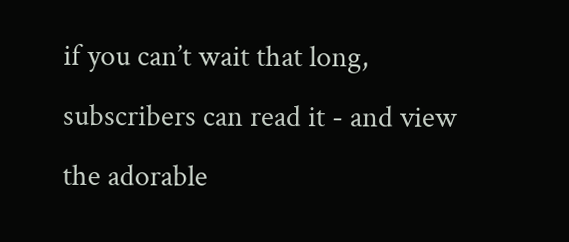if you can’t wait that long, subscribers can read it - and view the adorable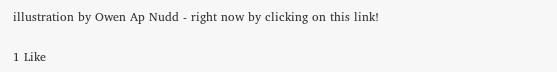illustration by Owen Ap Nudd - right now by clicking on this link!

1 Like